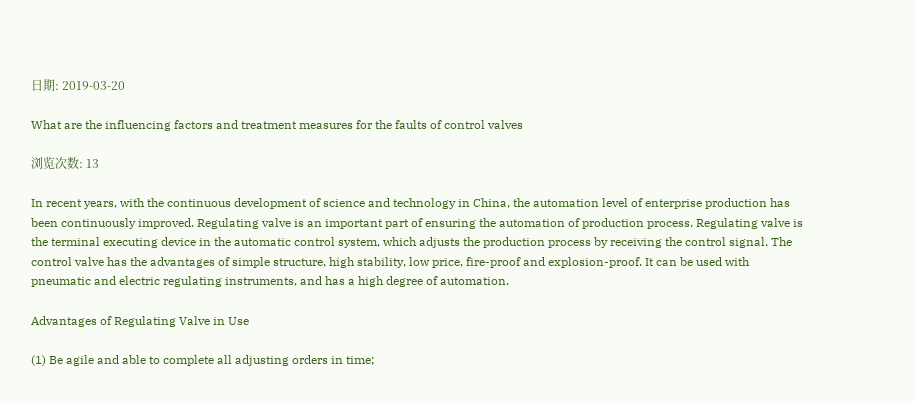日期: 2019-03-20

What are the influencing factors and treatment measures for the faults of control valves

浏览次数: 13

In recent years, with the continuous development of science and technology in China, the automation level of enterprise production has been continuously improved. Regulating valve is an important part of ensuring the automation of production process. Regulating valve is the terminal executing device in the automatic control system, which adjusts the production process by receiving the control signal. The control valve has the advantages of simple structure, high stability, low price, fire-proof and explosion-proof. It can be used with pneumatic and electric regulating instruments, and has a high degree of automation.

Advantages of Regulating Valve in Use

(1) Be agile and able to complete all adjusting orders in time;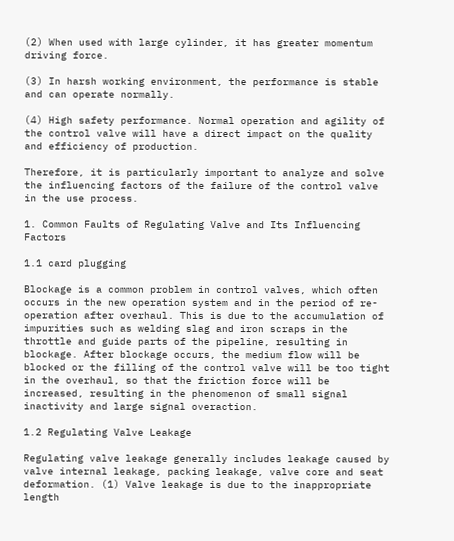(2) When used with large cylinder, it has greater momentum driving force.

(3) In harsh working environment, the performance is stable and can operate normally.

(4) High safety performance. Normal operation and agility of the control valve will have a direct impact on the quality and efficiency of production.

Therefore, it is particularly important to analyze and solve the influencing factors of the failure of the control valve in the use process.

1. Common Faults of Regulating Valve and Its Influencing Factors

1.1 card plugging

Blockage is a common problem in control valves, which often occurs in the new operation system and in the period of re-operation after overhaul. This is due to the accumulation of impurities such as welding slag and iron scraps in the throttle and guide parts of the pipeline, resulting in blockage. After blockage occurs, the medium flow will be blocked or the filling of the control valve will be too tight in the overhaul, so that the friction force will be increased, resulting in the phenomenon of small signal inactivity and large signal overaction.

1.2 Regulating Valve Leakage

Regulating valve leakage generally includes leakage caused by valve internal leakage, packing leakage, valve core and seat deformation. (1) Valve leakage is due to the inappropriate length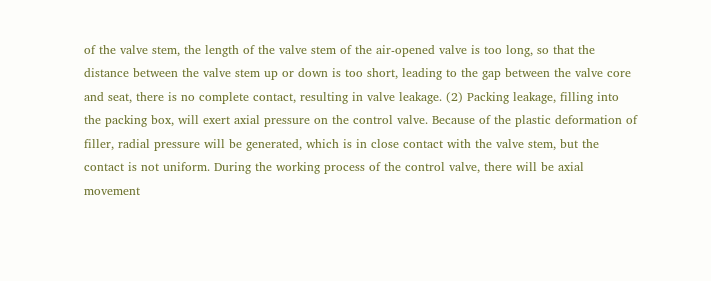of the valve stem, the length of the valve stem of the air-opened valve is too long, so that the distance between the valve stem up or down is too short, leading to the gap between the valve core and seat, there is no complete contact, resulting in valve leakage. (2) Packing leakage, filling into the packing box, will exert axial pressure on the control valve. Because of the plastic deformation of filler, radial pressure will be generated, which is in close contact with the valve stem, but the contact is not uniform. During the working process of the control valve, there will be axial movement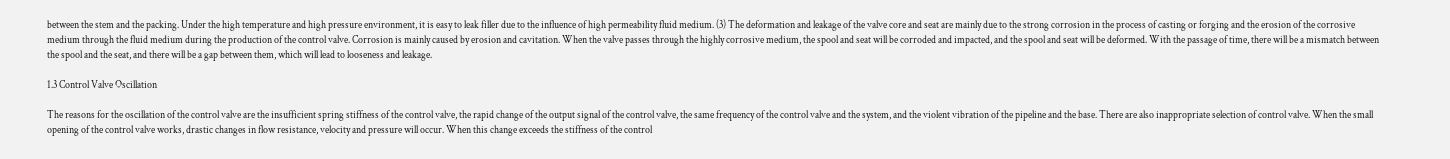between the stem and the packing. Under the high temperature and high pressure environment, it is easy to leak filler due to the influence of high permeability fluid medium. (3) The deformation and leakage of the valve core and seat are mainly due to the strong corrosion in the process of casting or forging and the erosion of the corrosive medium through the fluid medium during the production of the control valve. Corrosion is mainly caused by erosion and cavitation. When the valve passes through the highly corrosive medium, the spool and seat will be corroded and impacted, and the spool and seat will be deformed. With the passage of time, there will be a mismatch between the spool and the seat, and there will be a gap between them, which will lead to looseness and leakage.

1.3 Control Valve Oscillation

The reasons for the oscillation of the control valve are the insufficient spring stiffness of the control valve, the rapid change of the output signal of the control valve, the same frequency of the control valve and the system, and the violent vibration of the pipeline and the base. There are also inappropriate selection of control valve. When the small opening of the control valve works, drastic changes in flow resistance, velocity and pressure will occur. When this change exceeds the stiffness of the control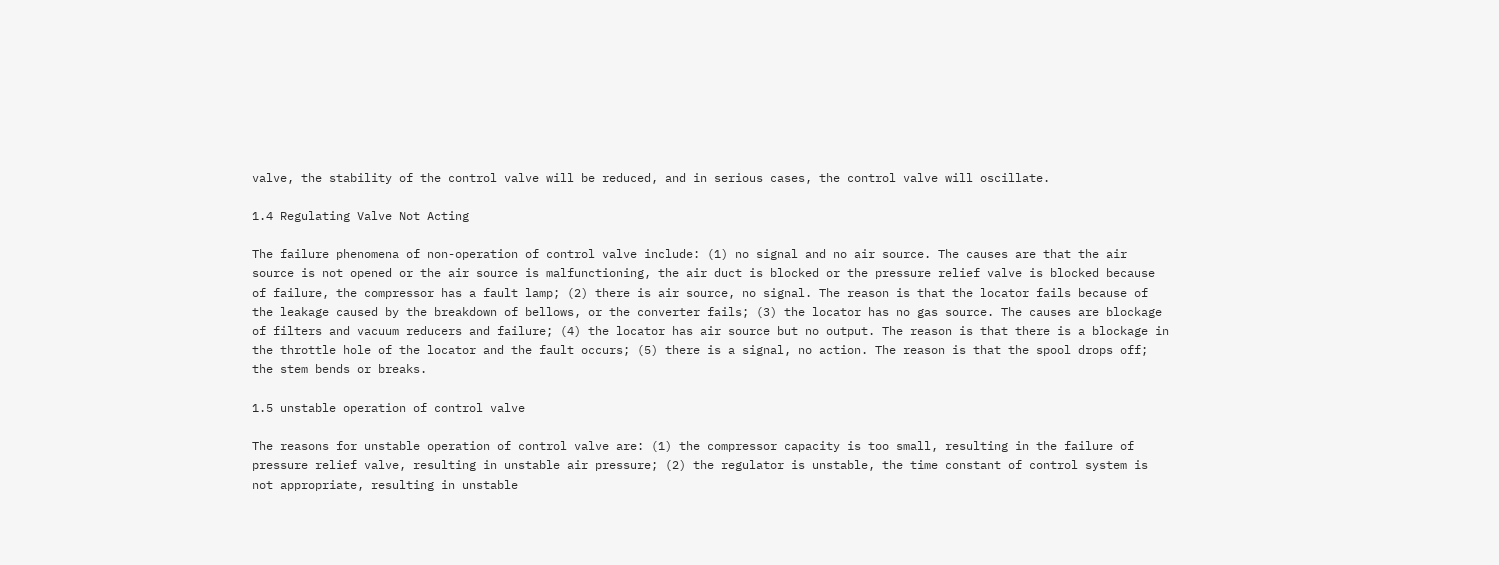valve, the stability of the control valve will be reduced, and in serious cases, the control valve will oscillate.

1.4 Regulating Valve Not Acting

The failure phenomena of non-operation of control valve include: (1) no signal and no air source. The causes are that the air source is not opened or the air source is malfunctioning, the air duct is blocked or the pressure relief valve is blocked because of failure, the compressor has a fault lamp; (2) there is air source, no signal. The reason is that the locator fails because of the leakage caused by the breakdown of bellows, or the converter fails; (3) the locator has no gas source. The causes are blockage of filters and vacuum reducers and failure; (4) the locator has air source but no output. The reason is that there is a blockage in the throttle hole of the locator and the fault occurs; (5) there is a signal, no action. The reason is that the spool drops off; the stem bends or breaks.

1.5 unstable operation of control valve

The reasons for unstable operation of control valve are: (1) the compressor capacity is too small, resulting in the failure of pressure relief valve, resulting in unstable air pressure; (2) the regulator is unstable, the time constant of control system is not appropriate, resulting in unstable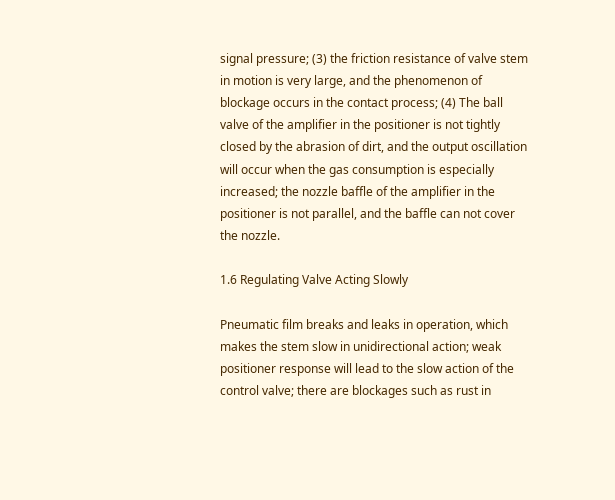signal pressure; (3) the friction resistance of valve stem in motion is very large, and the phenomenon of blockage occurs in the contact process; (4) The ball valve of the amplifier in the positioner is not tightly closed by the abrasion of dirt, and the output oscillation will occur when the gas consumption is especially increased; the nozzle baffle of the amplifier in the positioner is not parallel, and the baffle can not cover the nozzle.

1.6 Regulating Valve Acting Slowly

Pneumatic film breaks and leaks in operation, which makes the stem slow in unidirectional action; weak positioner response will lead to the slow action of the control valve; there are blockages such as rust in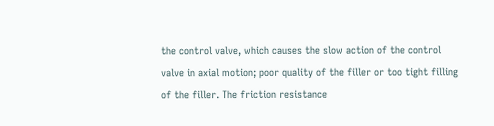the control valve, which causes the slow action of the control valve in axial motion; poor quality of the filler or too tight filling of the filler. The friction resistance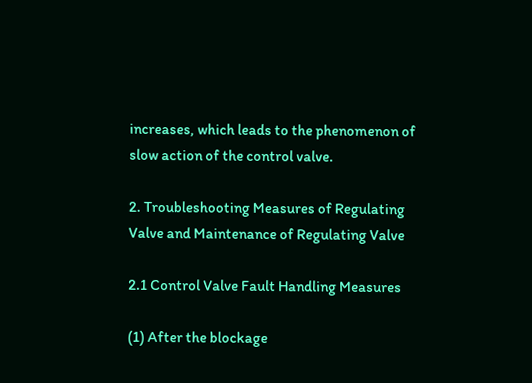increases, which leads to the phenomenon of slow action of the control valve.

2. Troubleshooting Measures of Regulating Valve and Maintenance of Regulating Valve

2.1 Control Valve Fault Handling Measures

(1) After the blockage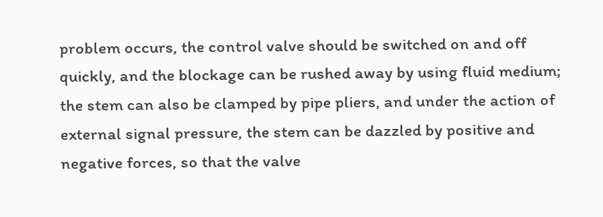problem occurs, the control valve should be switched on and off quickly, and the blockage can be rushed away by using fluid medium; the stem can also be clamped by pipe pliers, and under the action of external signal pressure, the stem can be dazzled by positive and negative forces, so that the valve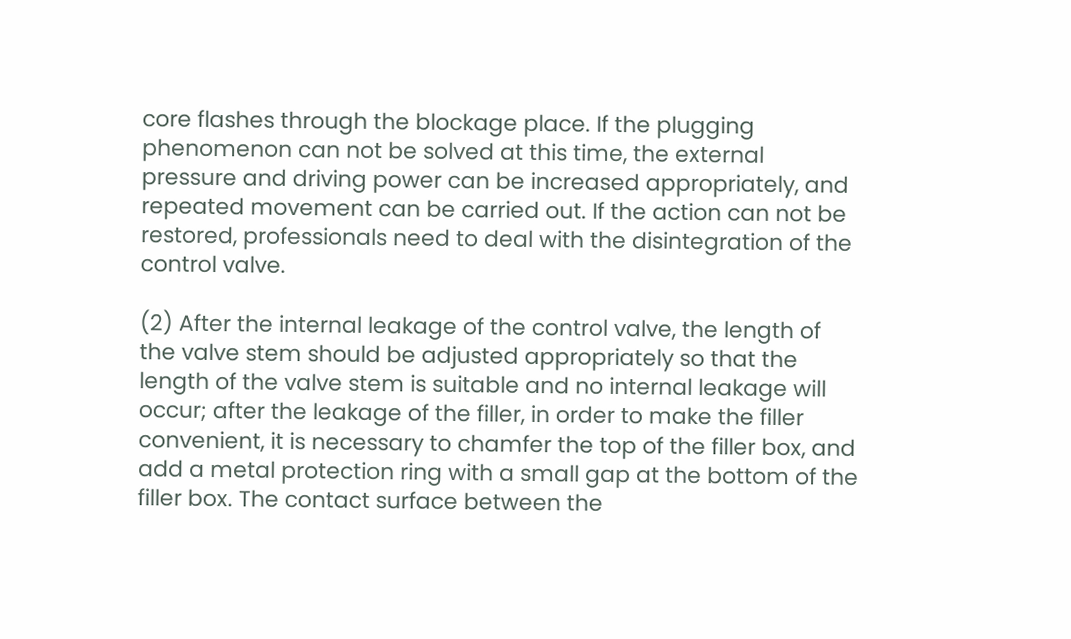core flashes through the blockage place. If the plugging phenomenon can not be solved at this time, the external pressure and driving power can be increased appropriately, and repeated movement can be carried out. If the action can not be restored, professionals need to deal with the disintegration of the control valve.

(2) After the internal leakage of the control valve, the length of the valve stem should be adjusted appropriately so that the length of the valve stem is suitable and no internal leakage will occur; after the leakage of the filler, in order to make the filler convenient, it is necessary to chamfer the top of the filler box, and add a metal protection ring with a small gap at the bottom of the filler box. The contact surface between the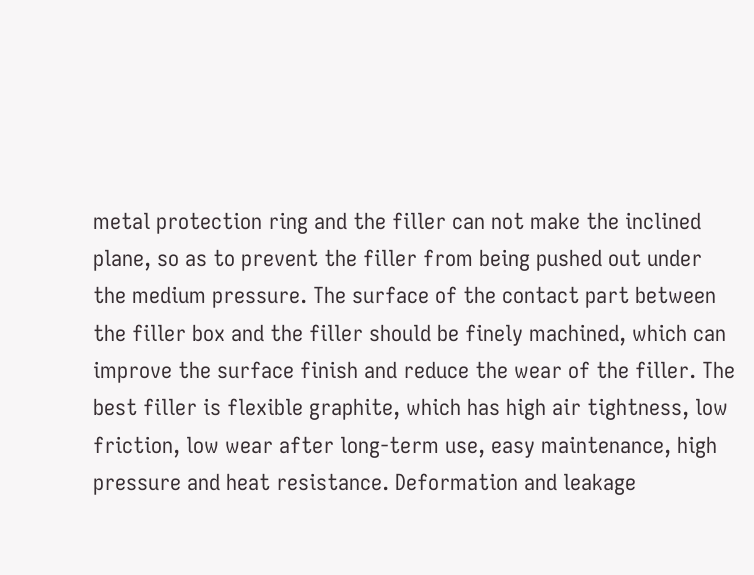metal protection ring and the filler can not make the inclined plane, so as to prevent the filler from being pushed out under the medium pressure. The surface of the contact part between the filler box and the filler should be finely machined, which can improve the surface finish and reduce the wear of the filler. The best filler is flexible graphite, which has high air tightness, low friction, low wear after long-term use, easy maintenance, high pressure and heat resistance. Deformation and leakage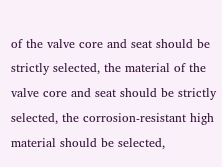of the valve core and seat should be strictly selected, the material of the valve core and seat should be strictly selected, the corrosion-resistant high material should be selected,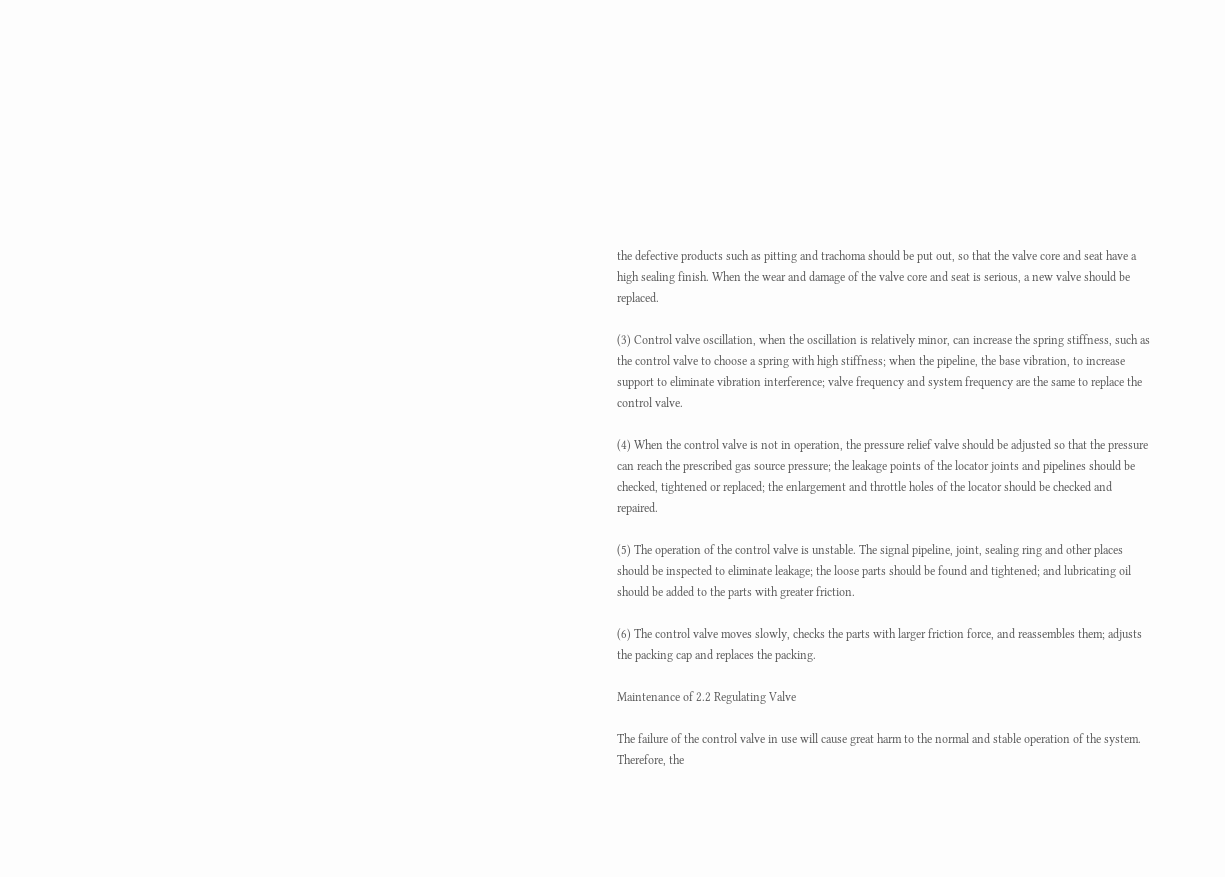the defective products such as pitting and trachoma should be put out, so that the valve core and seat have a high sealing finish. When the wear and damage of the valve core and seat is serious, a new valve should be replaced.

(3) Control valve oscillation, when the oscillation is relatively minor, can increase the spring stiffness, such as the control valve to choose a spring with high stiffness; when the pipeline, the base vibration, to increase support to eliminate vibration interference; valve frequency and system frequency are the same to replace the control valve.

(4) When the control valve is not in operation, the pressure relief valve should be adjusted so that the pressure can reach the prescribed gas source pressure; the leakage points of the locator joints and pipelines should be checked, tightened or replaced; the enlargement and throttle holes of the locator should be checked and repaired.

(5) The operation of the control valve is unstable. The signal pipeline, joint, sealing ring and other places should be inspected to eliminate leakage; the loose parts should be found and tightened; and lubricating oil should be added to the parts with greater friction.

(6) The control valve moves slowly, checks the parts with larger friction force, and reassembles them; adjusts the packing cap and replaces the packing.

Maintenance of 2.2 Regulating Valve

The failure of the control valve in use will cause great harm to the normal and stable operation of the system. Therefore, the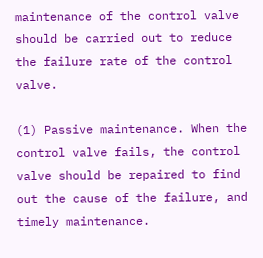maintenance of the control valve should be carried out to reduce the failure rate of the control valve.

(1) Passive maintenance. When the control valve fails, the control valve should be repaired to find out the cause of the failure, and timely maintenance.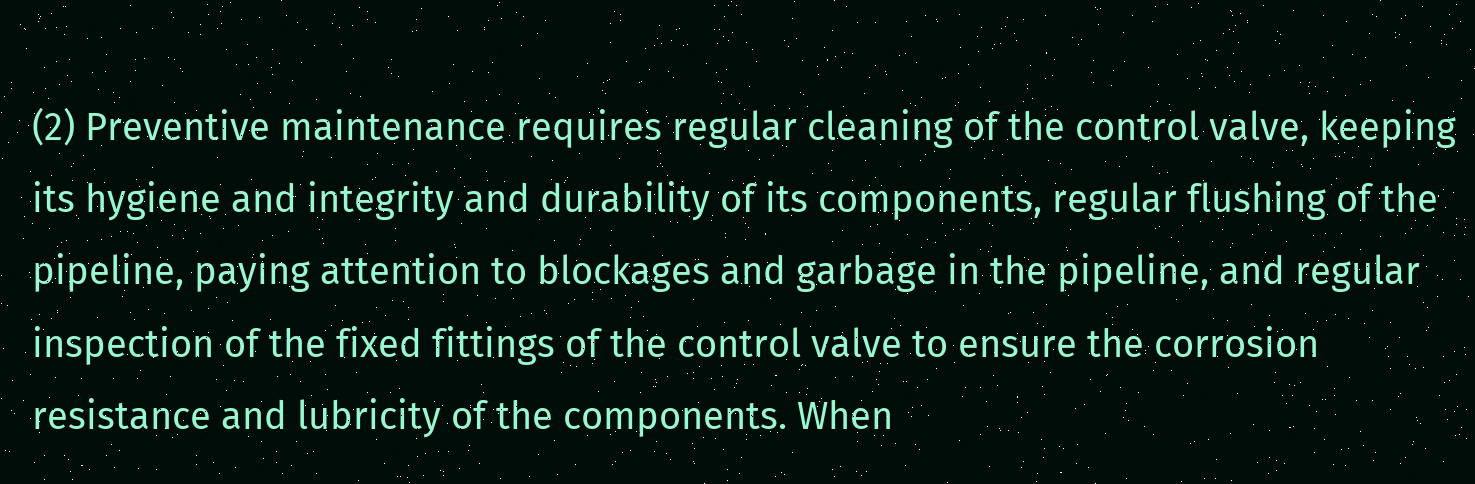(2) Preventive maintenance requires regular cleaning of the control valve, keeping its hygiene and integrity and durability of its components, regular flushing of the pipeline, paying attention to blockages and garbage in the pipeline, and regular inspection of the fixed fittings of the control valve to ensure the corrosion resistance and lubricity of the components. When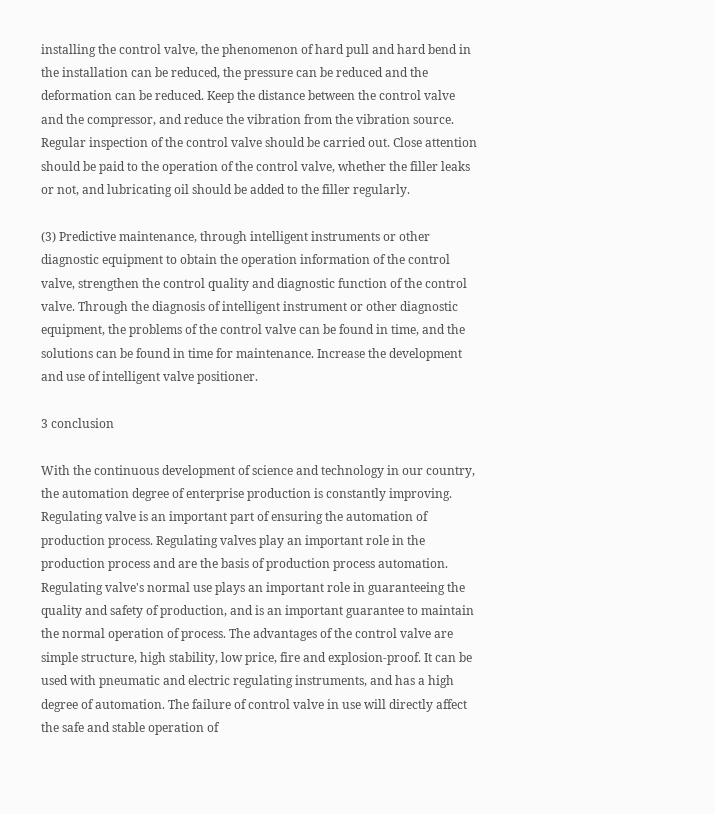installing the control valve, the phenomenon of hard pull and hard bend in the installation can be reduced, the pressure can be reduced and the deformation can be reduced. Keep the distance between the control valve and the compressor, and reduce the vibration from the vibration source. Regular inspection of the control valve should be carried out. Close attention should be paid to the operation of the control valve, whether the filler leaks or not, and lubricating oil should be added to the filler regularly.

(3) Predictive maintenance, through intelligent instruments or other diagnostic equipment to obtain the operation information of the control valve, strengthen the control quality and diagnostic function of the control valve. Through the diagnosis of intelligent instrument or other diagnostic equipment, the problems of the control valve can be found in time, and the solutions can be found in time for maintenance. Increase the development and use of intelligent valve positioner.

3 conclusion

With the continuous development of science and technology in our country, the automation degree of enterprise production is constantly improving. Regulating valve is an important part of ensuring the automation of production process. Regulating valves play an important role in the production process and are the basis of production process automation. Regulating valve's normal use plays an important role in guaranteeing the quality and safety of production, and is an important guarantee to maintain the normal operation of process. The advantages of the control valve are simple structure, high stability, low price, fire and explosion-proof. It can be used with pneumatic and electric regulating instruments, and has a high degree of automation. The failure of control valve in use will directly affect the safe and stable operation of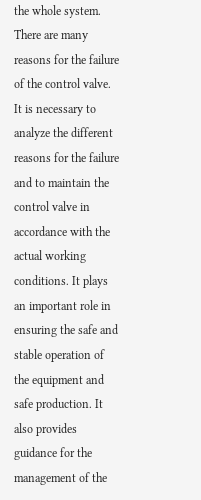the whole system. There are many reasons for the failure of the control valve. It is necessary to analyze the different reasons for the failure and to maintain the control valve in accordance with the actual working conditions. It plays an important role in ensuring the safe and stable operation of the equipment and safe production. It also provides guidance for the management of the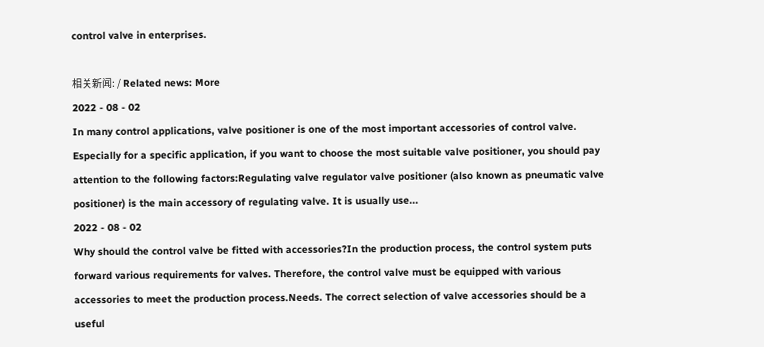control valve in enterprises.

相关新闻: / Related news: More
2022 - 08 - 02
In many control applications, valve positioner is one of the most important accessories of control valve. Especially for a specific application, if you want to choose the most suitable valve positioner, you should pay attention to the following factors:Regulating valve regulator valve positioner (also known as pneumatic valve positioner) is the main accessory of regulating valve. It is usually use...
2022 - 08 - 02
Why should the control valve be fitted with accessories?In the production process, the control system puts forward various requirements for valves. Therefore, the control valve must be equipped with various accessories to meet the production process.Needs. The correct selection of valve accessories should be a useful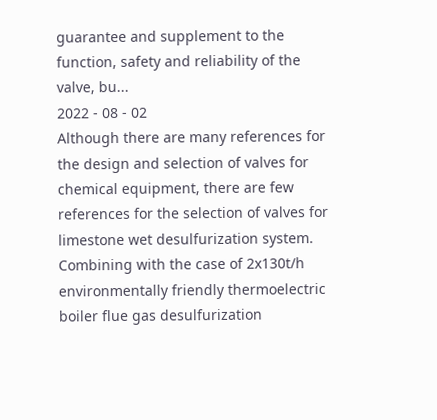guarantee and supplement to the function, safety and reliability of the valve, bu...
2022 - 08 - 02
Although there are many references for the design and selection of valves for chemical equipment, there are few references for the selection of valves for limestone wet desulfurization system. Combining with the case of 2x130t/h environmentally friendly thermoelectric boiler flue gas desulfurization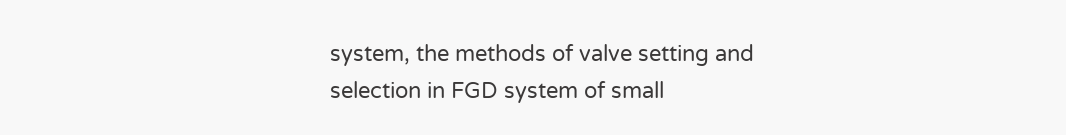system, the methods of valve setting and selection in FGD system of small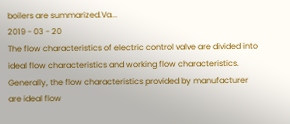boilers are summarized.Va...
2019 - 03 - 20
The flow characteristics of electric control valve are divided into ideal flow characteristics and working flow characteristics. Generally, the flow characteristics provided by manufacturer are ideal flow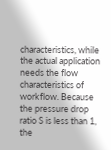characteristics, while the actual application needs the flow characteristics of workflow. Because the pressure drop ratio S is less than 1, the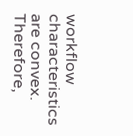workflow characteristics are convex. Therefore,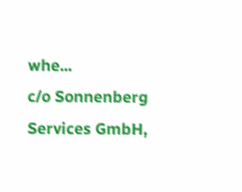whe...
c/o Sonnenberg Services GmbH,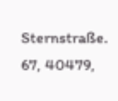Sternstraße. 67, 40479,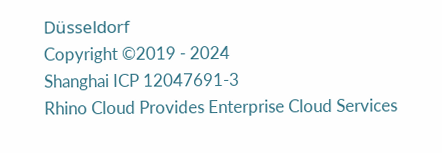Düsseldorf
Copyright ©2019 - 2024
Shanghai ICP 12047691-3
Rhino Cloud Provides Enterprise Cloud Services